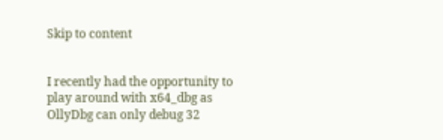Skip to content


I recently had the opportunity to play around with x64_dbg as OllyDbg can only debug 32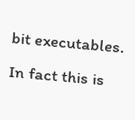bit executables. In fact this is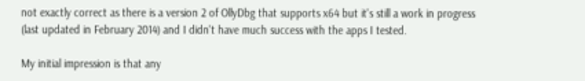not exactly correct as there is a version 2 of OllyDbg that supports x64 but it's still a work in progress (last updated in February 2014) and I didn't have much success with the apps I tested.

My initial impression is that any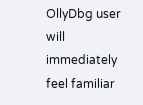OllyDbg user will immediately feel familiar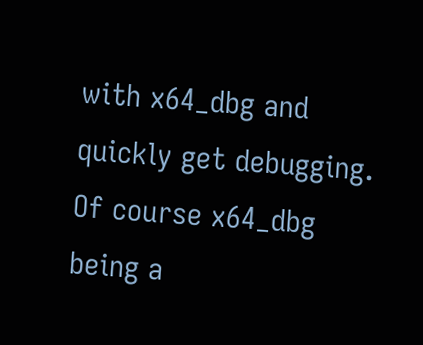with x64_dbg and quickly get debugging. Of course x64_dbg being a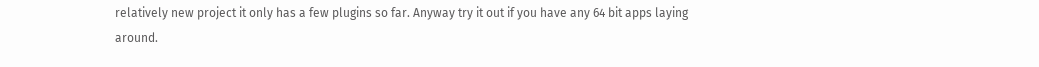relatively new project it only has a few plugins so far. Anyway try it out if you have any 64 bit apps laying around.